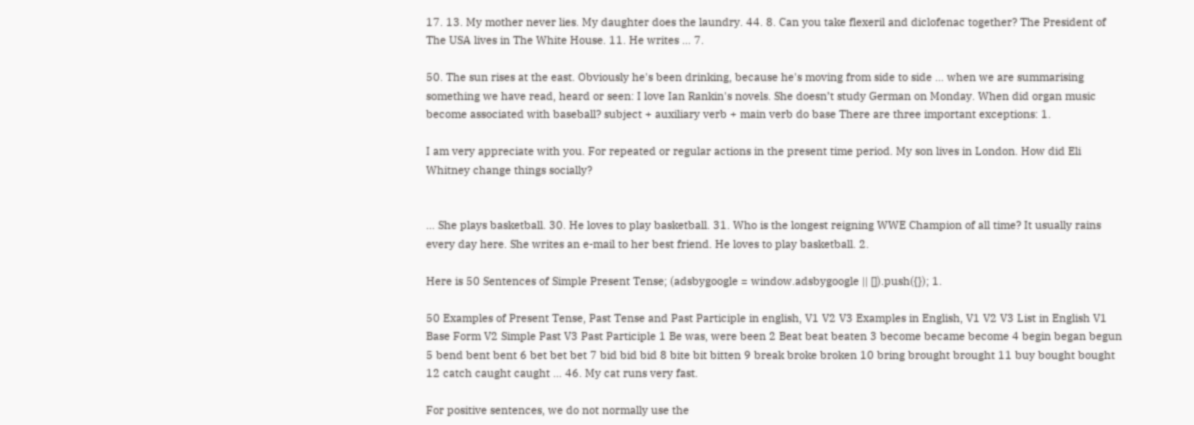17. 13. My mother never lies. My daughter does the laundry. 44. 8. Can you take flexeril and diclofenac together? The President of The USA lives in The White House. 11. He writes … 7.

50. The sun rises at the east. Obviously he's been drinking, because he's moving from side to side … when we are summarising something we have read, heard or seen: I love Ian Rankin's novels. She doesn’t study German on Monday. When did organ music become associated with baseball? subject + auxiliary verb + main verb do base There are three important exceptions: 1.

I am very appreciate with you. For repeated or regular actions in the present time period. My son lives in London. How did Eli Whitney change things socially?


… She plays basketball. 30. He loves to play basketball. 31. Who is the longest reigning WWE Champion of all time? It usually rains every day here. She writes an e-mail to her best friend. He loves to play basketball. 2.

Here is 50 Sentences of Simple Present Tense; (adsbygoogle = window.adsbygoogle || []).push({}); 1.

50 Examples of Present Tense, Past Tense and Past Participle in english, V1 V2 V3 Examples in English, V1 V2 V3 List in English V1 Base Form V2 Simple Past V3 Past Participle 1 Be was, were been 2 Beat beat beaten 3 become became become 4 begin began begun 5 bend bent bent 6 bet bet bet 7 bid bid bid 8 bite bit bitten 9 break broke broken 10 bring brought brought 11 buy bought bought 12 catch caught caught … 46. My cat runs very fast.

For positive sentences, we do not normally use the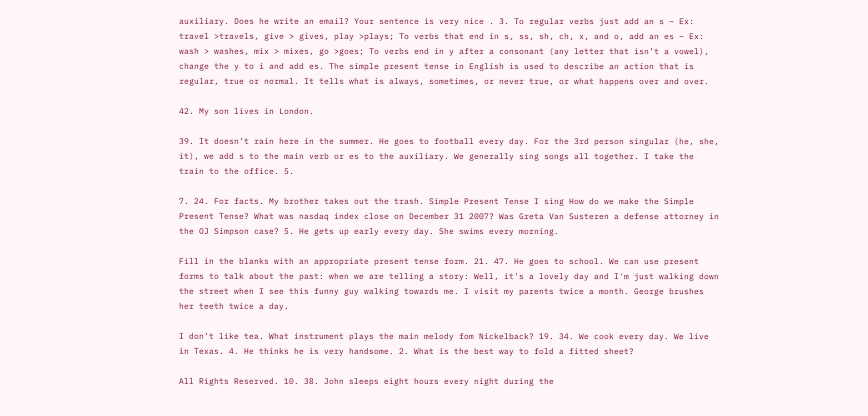auxiliary. Does he write an email? Your sentence is very nice . 3. To regular verbs just add an s – Ex: travel >travels, give > gives, play >plays; To verbs that end in s, ss, sh, ch, x, and o, add an es – Ex: wash > washes, mix > mixes, go >goes; To verbs end in y after a consonant (any letter that isn’t a vowel), change the y to i and add es. The simple present tense in English is used to describe an action that is regular, true or normal. It tells what is always, sometimes, or never true, or what happens over and over.

42. My son lives in London.

39. It doesn’t rain here in the summer. He goes to football every day. For the 3rd person singular (he, she, it), we add s to the main verb or es to the auxiliary. We generally sing songs all together. I take the train to the office. 5.

7. 24. For facts. My brother takes out the trash. Simple Present Tense I sing How do we make the Simple Present Tense? What was nasdaq index close on December 31 2007? Was Greta Van Susteren a defense attorney in the OJ Simpson case? 5. He gets up early every day. She swims every morning.

Fill in the blanks with an appropriate present tense form. 21. 47. He goes to school. We can use present forms to talk about the past: when we are telling a story: Well, it's a lovely day and I'm just walking down the street when I see this funny guy walking towards me. I visit my parents twice a month. George brushes her teeth twice a day.

I don’t like tea. What instrument plays the main melody fom Nickelback? 19. 34. We cook every day. We live in Texas. 4. He thinks he is very handsome. 2. What is the best way to fold a fitted sheet?

All Rights Reserved. 10. 38. John sleeps eight hours every night during the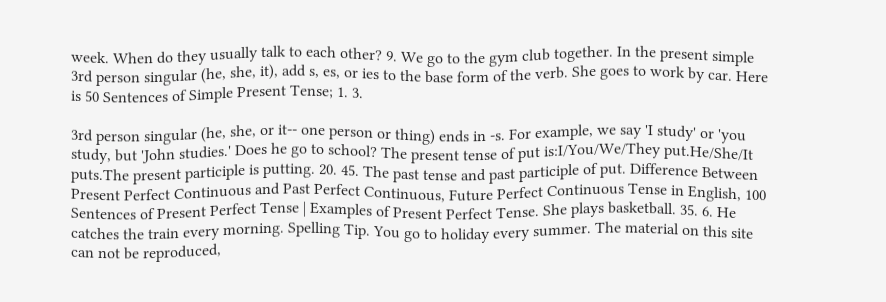week. When do they usually talk to each other? 9. We go to the gym club together. In the present simple 3rd person singular (he, she, it), add s, es, or ies to the base form of the verb. She goes to work by car. Here is 50 Sentences of Simple Present Tense; 1. 3.

3rd person singular (he, she, or it-- one person or thing) ends in -s. For example, we say 'I study' or 'you study, but 'John studies.' Does he go to school? The present tense of put is:I/You/We/They put.He/She/It puts.The present participle is putting. 20. 45. The past tense and past participle of put. Difference Between Present Perfect Continuous and Past Perfect Continuous, Future Perfect Continuous Tense in English, 100 Sentences of Present Perfect Tense | Examples of Present Perfect Tense. She plays basketball. 35. 6. He catches the train every morning. Spelling Tip. You go to holiday every summer. The material on this site can not be reproduced,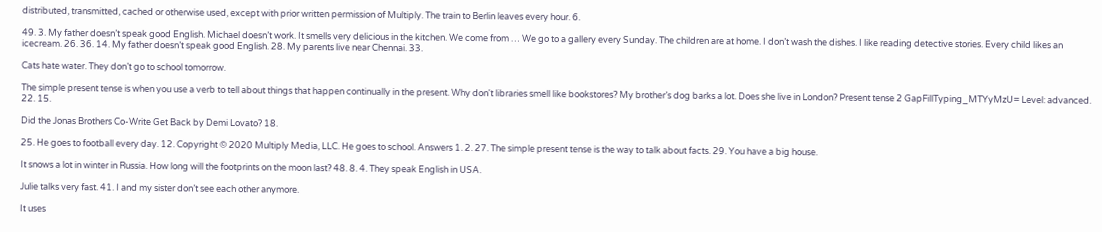distributed, transmitted, cached or otherwise used, except with prior written permission of Multiply. The train to Berlin leaves every hour. 6.

49. 3. My father doesn’t speak good English. Michael doesn’t work. It smells very delicious in the kitchen. We come from … We go to a gallery every Sunday. The children are at home. I don’t wash the dishes. I like reading detective stories. Every child likes an icecream. 26. 36. 14. My father doesn’t speak good English. 28. My parents live near Chennai. 33.

Cats hate water. They don’t go to school tomorrow.

The simple present tense is when you use a verb to tell about things that happen continually in the present. Why don't libraries smell like bookstores? My brother’s dog barks a lot. Does she live in London? Present tense 2 GapFillTyping_MTYyMzU= Level: advanced. 22. 15.

Did the Jonas Brothers Co-Write Get Back by Demi Lovato? 18.

25. He goes to football every day. 12. Copyright © 2020 Multiply Media, LLC. He goes to school. Answers 1. 2. 27. The simple present tense is the way to talk about facts. 29. You have a big house.

It snows a lot in winter in Russia. How long will the footprints on the moon last? 48. 8. 4. They speak English in USA.

Julie talks very fast. 41. I and my sister don’t see each other anymore.

It uses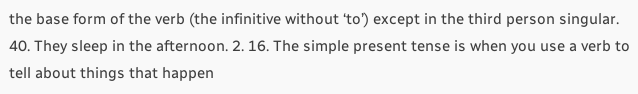the base form of the verb (the infinitive without ‘to’) except in the third person singular. 40. They sleep in the afternoon. 2. 16. The simple present tense is when you use a verb to tell about things that happen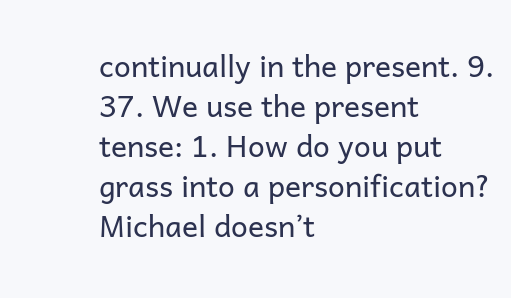continually in the present. 9. 37. We use the present tense: 1. How do you put grass into a personification? Michael doesn’t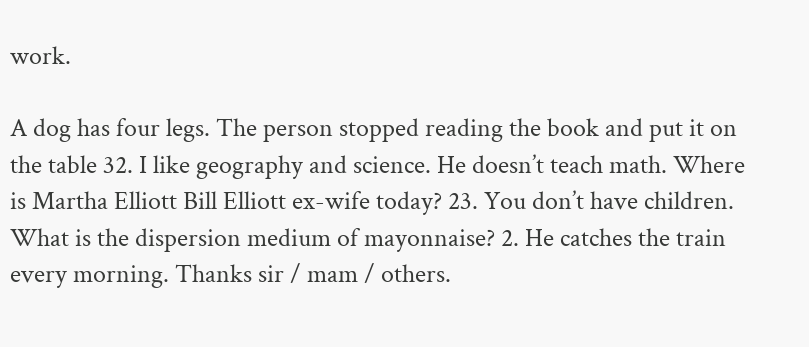work.

A dog has four legs. The person stopped reading the book and put it on the table 32. I like geography and science. He doesn’t teach math. Where is Martha Elliott Bill Elliott ex-wife today? 23. You don’t have children. What is the dispersion medium of mayonnaise? 2. He catches the train every morning. Thanks sir / mam / others.